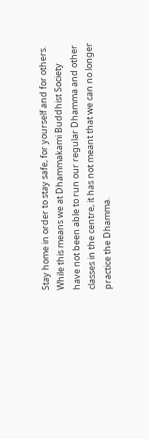Stay home in order to stay safe, for yourself and for others. While this means we at Dhammakami Buddhist Society have not been able to run our regular Dhamma and other classes in the centre, it has not meant that we can no longer practice the Dhamma.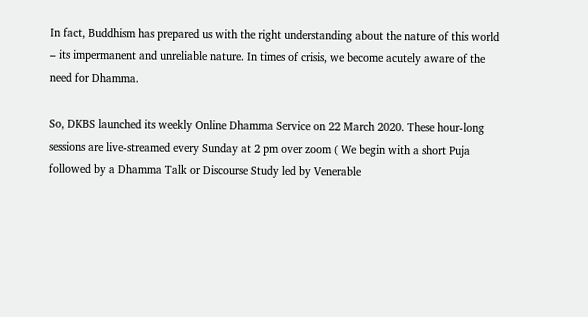In fact, Buddhism has prepared us with the right understanding about the nature of this world – its impermanent and unreliable nature. In times of crisis, we become acutely aware of the need for Dhamma.

So, DKBS launched its weekly Online Dhamma Service on 22 March 2020. These hour-long sessions are live-streamed every Sunday at 2 pm over zoom ( We begin with a short Puja followed by a Dhamma Talk or Discourse Study led by Venerable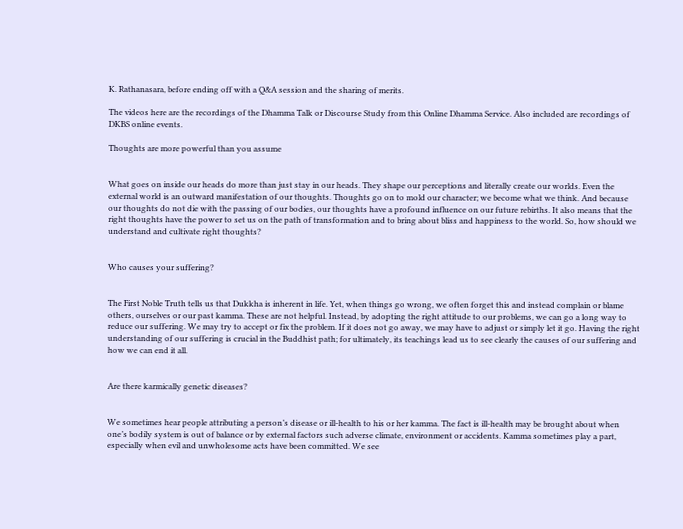K. Rathanasara, before ending off with a Q&A session and the sharing of merits.

The videos here are the recordings of the Dhamma Talk or Discourse Study from this Online Dhamma Service. Also included are recordings of DKBS online events.

Thoughts are more powerful than you assume


What goes on inside our heads do more than just stay in our heads. They shape our perceptions and literally create our worlds. Even the external world is an outward manifestation of our thoughts. Thoughts go on to mold our character; we become what we think. And because our thoughts do not die with the passing of our bodies, our thoughts have a profound influence on our future rebirths. It also means that the right thoughts have the power to set us on the path of transformation and to bring about bliss and happiness to the world. So, how should we understand and cultivate right thoughts?


Who causes your suffering?


The First Noble Truth tells us that Dukkha is inherent in life. Yet, when things go wrong, we often forget this and instead complain or blame others, ourselves or our past kamma. These are not helpful. Instead, by adopting the right attitude to our problems, we can go a long way to reduce our suffering. We may try to accept or fix the problem. If it does not go away, we may have to adjust or simply let it go. Having the right understanding of our suffering is crucial in the Buddhist path; for ultimately, its teachings lead us to see clearly the causes of our suffering and how we can end it all.


Are there karmically genetic diseases?


We sometimes hear people attributing a person’s disease or ill-health to his or her kamma. The fact is ill-health may be brought about when one’s bodily system is out of balance or by external factors such adverse climate, environment or accidents. Kamma sometimes play a part, especially when evil and unwholesome acts have been committed. We see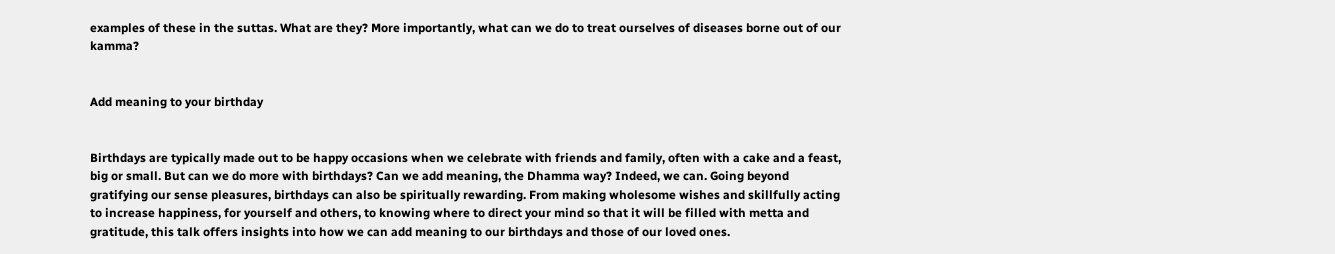examples of these in the suttas. What are they? More importantly, what can we do to treat ourselves of diseases borne out of our kamma?


Add meaning to your birthday


Birthdays are typically made out to be happy occasions when we celebrate with friends and family, often with a cake and a feast, big or small. But can we do more with birthdays? Can we add meaning, the Dhamma way? Indeed, we can. Going beyond gratifying our sense pleasures, birthdays can also be spiritually rewarding. From making wholesome wishes and skillfully acting to increase happiness, for yourself and others, to knowing where to direct your mind so that it will be filled with metta and gratitude, this talk offers insights into how we can add meaning to our birthdays and those of our loved ones.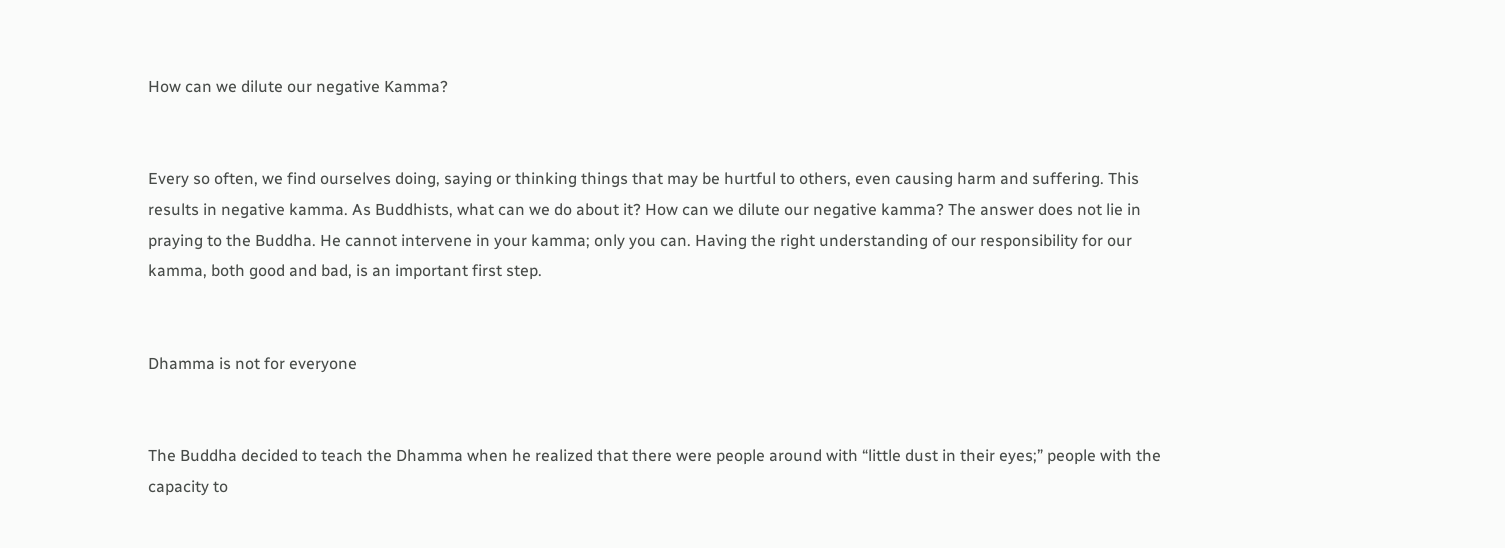How can we dilute our negative Kamma?


Every so often, we find ourselves doing, saying or thinking things that may be hurtful to others, even causing harm and suffering. This results in negative kamma. As Buddhists, what can we do about it? How can we dilute our negative kamma? The answer does not lie in praying to the Buddha. He cannot intervene in your kamma; only you can. Having the right understanding of our responsibility for our kamma, both good and bad, is an important first step.


Dhamma is not for everyone


The Buddha decided to teach the Dhamma when he realized that there were people around with “little dust in their eyes;” people with the capacity to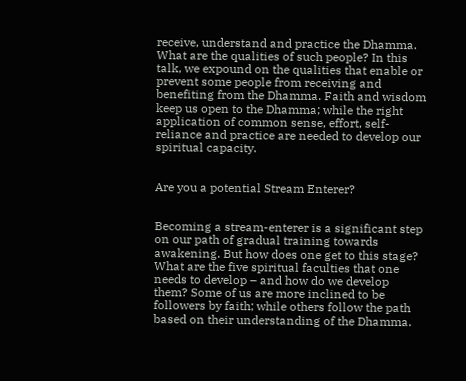receive, understand and practice the Dhamma. What are the qualities of such people? In this talk, we expound on the qualities that enable or prevent some people from receiving and benefiting from the Dhamma. Faith and wisdom keep us open to the Dhamma; while the right application of common sense, effort, self-reliance and practice are needed to develop our spiritual capacity.


Are you a potential Stream Enterer?


Becoming a stream-enterer is a significant step on our path of gradual training towards awakening. But how does one get to this stage? What are the five spiritual faculties that one needs to develop – and how do we develop them? Some of us are more inclined to be followers by faith; while others follow the path based on their understanding of the Dhamma.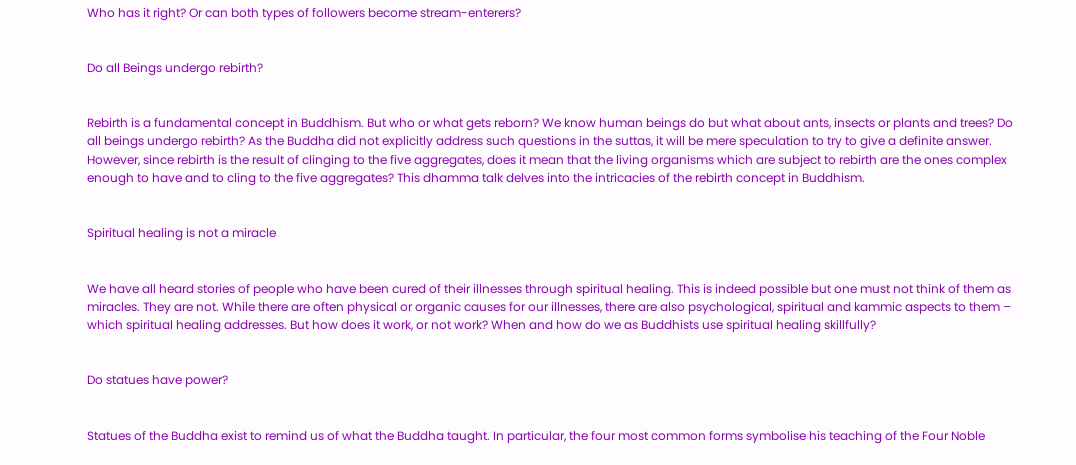Who has it right? Or can both types of followers become stream-enterers?


Do all Beings undergo rebirth?


Rebirth is a fundamental concept in Buddhism. But who or what gets reborn? We know human beings do but what about ants, insects or plants and trees? Do all beings undergo rebirth? As the Buddha did not explicitly address such questions in the suttas, it will be mere speculation to try to give a definite answer. However, since rebirth is the result of clinging to the five aggregates, does it mean that the living organisms which are subject to rebirth are the ones complex enough to have and to cling to the five aggregates? This dhamma talk delves into the intricacies of the rebirth concept in Buddhism.


Spiritual healing is not a miracle


We have all heard stories of people who have been cured of their illnesses through spiritual healing. This is indeed possible but one must not think of them as miracles. They are not. While there are often physical or organic causes for our illnesses, there are also psychological, spiritual and kammic aspects to them – which spiritual healing addresses. But how does it work, or not work? When and how do we as Buddhists use spiritual healing skillfully?


Do statues have power?


Statues of the Buddha exist to remind us of what the Buddha taught. In particular, the four most common forms symbolise his teaching of the Four Noble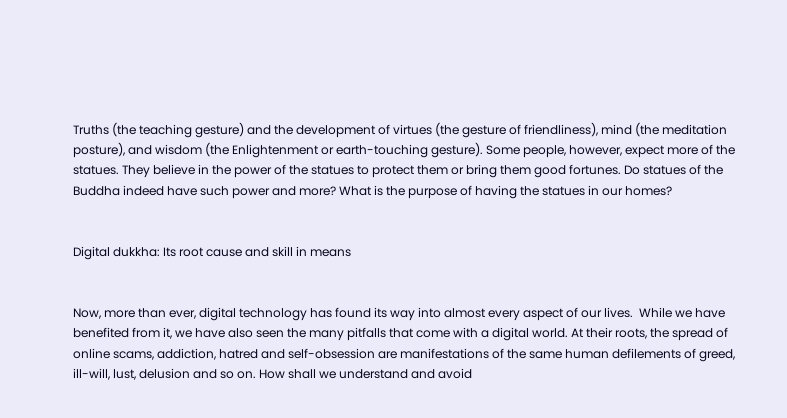Truths (the teaching gesture) and the development of virtues (the gesture of friendliness), mind (the meditation posture), and wisdom (the Enlightenment or earth-touching gesture). Some people, however, expect more of the statues. They believe in the power of the statues to protect them or bring them good fortunes. Do statues of the Buddha indeed have such power and more? What is the purpose of having the statues in our homes?


Digital dukkha: Its root cause and skill in means


Now, more than ever, digital technology has found its way into almost every aspect of our lives.  While we have benefited from it, we have also seen the many pitfalls that come with a digital world. At their roots, the spread of online scams, addiction, hatred and self-obsession are manifestations of the same human defilements of greed, ill-will, lust, delusion and so on. How shall we understand and avoid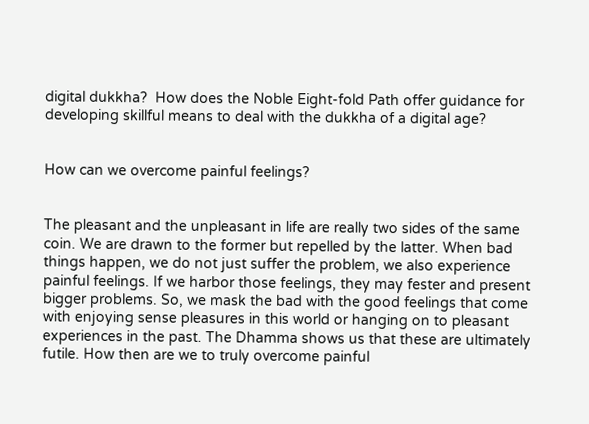digital dukkha?  How does the Noble Eight-fold Path offer guidance for developing skillful means to deal with the dukkha of a digital age?


How can we overcome painful feelings?


The pleasant and the unpleasant in life are really two sides of the same coin. We are drawn to the former but repelled by the latter. When bad things happen, we do not just suffer the problem, we also experience painful feelings. If we harbor those feelings, they may fester and present bigger problems. So, we mask the bad with the good feelings that come with enjoying sense pleasures in this world or hanging on to pleasant experiences in the past. The Dhamma shows us that these are ultimately futile. How then are we to truly overcome painful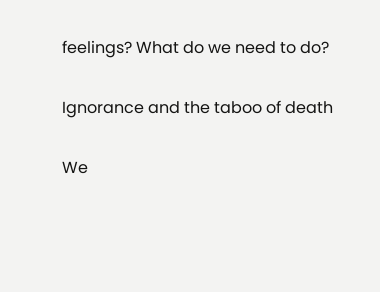feelings? What do we need to do?


Ignorance and the taboo of death


We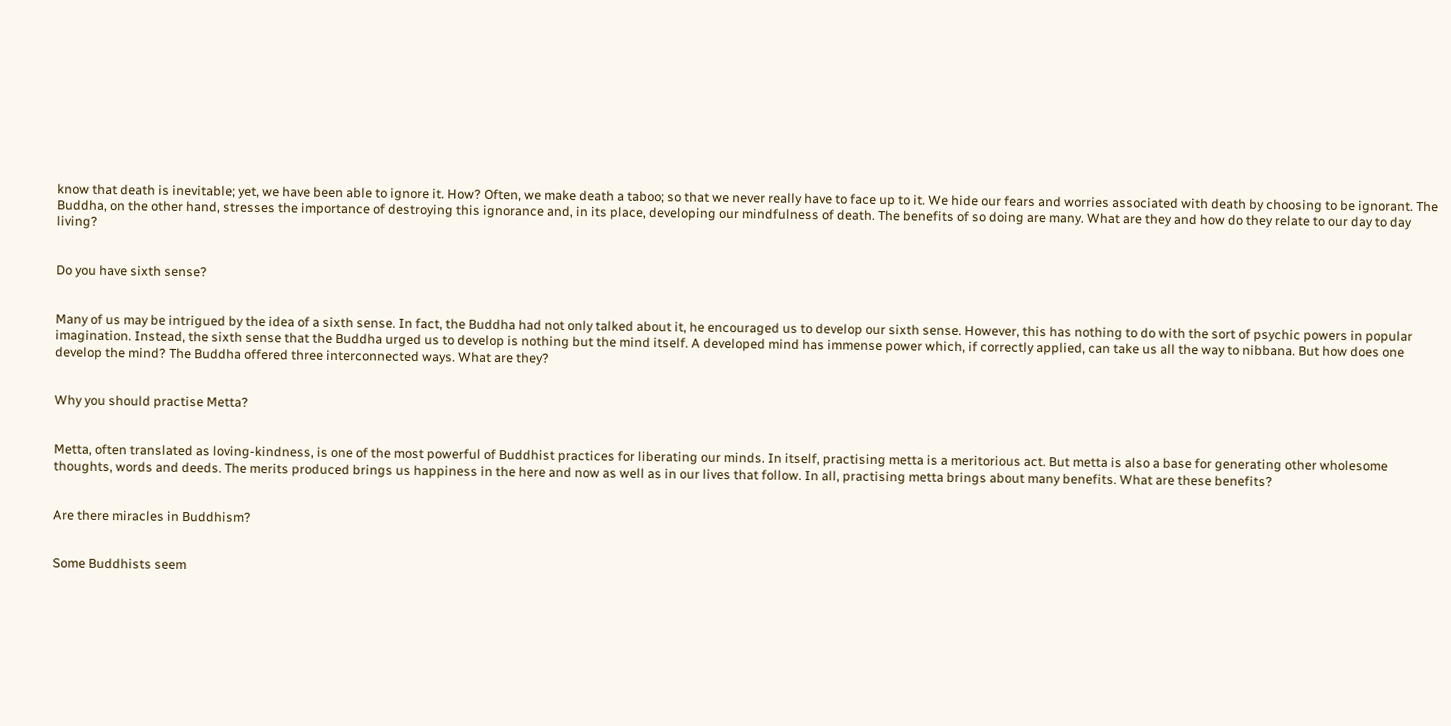know that death is inevitable; yet, we have been able to ignore it. How? Often, we make death a taboo; so that we never really have to face up to it. We hide our fears and worries associated with death by choosing to be ignorant. The Buddha, on the other hand, stresses the importance of destroying this ignorance and, in its place, developing our mindfulness of death. The benefits of so doing are many. What are they and how do they relate to our day to day living?


Do you have sixth sense?


Many of us may be intrigued by the idea of a sixth sense. In fact, the Buddha had not only talked about it, he encouraged us to develop our sixth sense. However, this has nothing to do with the sort of psychic powers in popular imagination. Instead, the sixth sense that the Buddha urged us to develop is nothing but the mind itself. A developed mind has immense power which, if correctly applied, can take us all the way to nibbana. But how does one develop the mind? The Buddha offered three interconnected ways. What are they?


Why you should practise Metta?


Metta, often translated as loving-kindness, is one of the most powerful of Buddhist practices for liberating our minds. In itself, practising metta is a meritorious act. But metta is also a base for generating other wholesome thoughts, words and deeds. The merits produced brings us happiness in the here and now as well as in our lives that follow. In all, practising metta brings about many benefits. What are these benefits?


Are there miracles in Buddhism?


Some Buddhists seem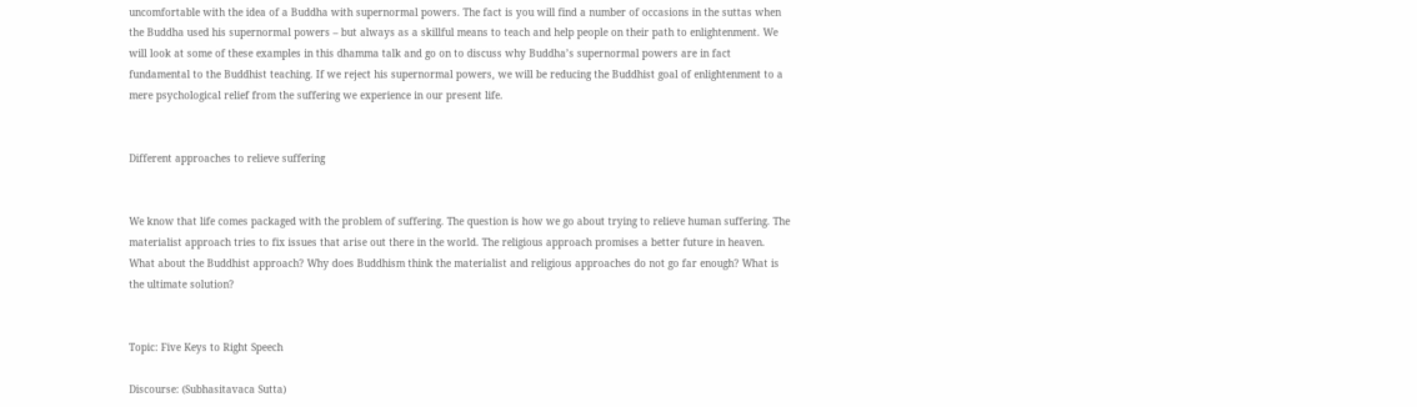uncomfortable with the idea of a Buddha with supernormal powers. The fact is you will find a number of occasions in the suttas when the Buddha used his supernormal powers – but always as a skillful means to teach and help people on their path to enlightenment. We will look at some of these examples in this dhamma talk and go on to discuss why Buddha’s supernormal powers are in fact fundamental to the Buddhist teaching. If we reject his supernormal powers, we will be reducing the Buddhist goal of enlightenment to a mere psychological relief from the suffering we experience in our present life.


Different approaches to relieve suffering


We know that life comes packaged with the problem of suffering. The question is how we go about trying to relieve human suffering. The materialist approach tries to fix issues that arise out there in the world. The religious approach promises a better future in heaven. What about the Buddhist approach? Why does Buddhism think the materialist and religious approaches do not go far enough? What is the ultimate solution?


Topic: Five Keys to Right Speech

Discourse: (Subhasitavaca Sutta)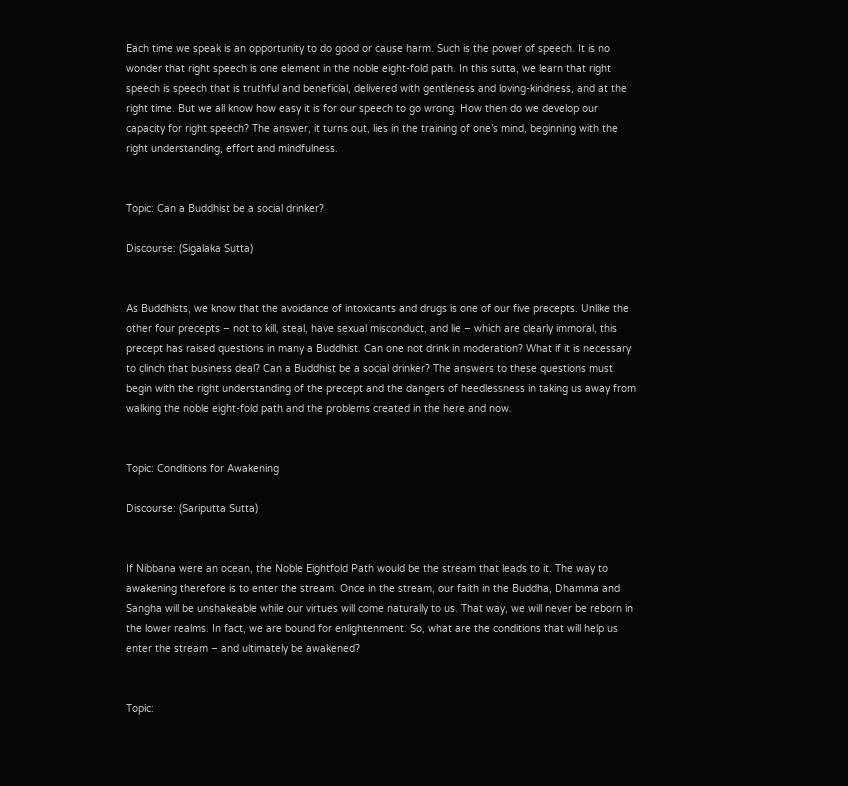Each time we speak is an opportunity to do good or cause harm. Such is the power of speech. It is no wonder that right speech is one element in the noble eight-fold path. In this sutta, we learn that right speech is speech that is truthful and beneficial, delivered with gentleness and loving-kindness, and at the right time. But we all know how easy it is for our speech to go wrong. How then do we develop our capacity for right speech? The answer, it turns out, lies in the training of one’s mind, beginning with the right understanding, effort and mindfulness.


Topic: Can a Buddhist be a social drinker?

Discourse: (Sigalaka Sutta)


As Buddhists, we know that the avoidance of intoxicants and drugs is one of our five precepts. Unlike the other four precepts – not to kill, steal, have sexual misconduct, and lie – which are clearly immoral, this precept has raised questions in many a Buddhist. Can one not drink in moderation? What if it is necessary to clinch that business deal? Can a Buddhist be a social drinker? The answers to these questions must begin with the right understanding of the precept and the dangers of heedlessness in taking us away from walking the noble eight-fold path and the problems created in the here and now.


Topic: Conditions for Awakening

Discourse: (Sariputta Sutta)


If Nibbana were an ocean, the Noble Eightfold Path would be the stream that leads to it. The way to awakening therefore is to enter the stream. Once in the stream, our faith in the Buddha, Dhamma and Sangha will be unshakeable while our virtues will come naturally to us. That way, we will never be reborn in the lower realms. In fact, we are bound for enlightenment. So, what are the conditions that will help us enter the stream – and ultimately be awakened?


Topic: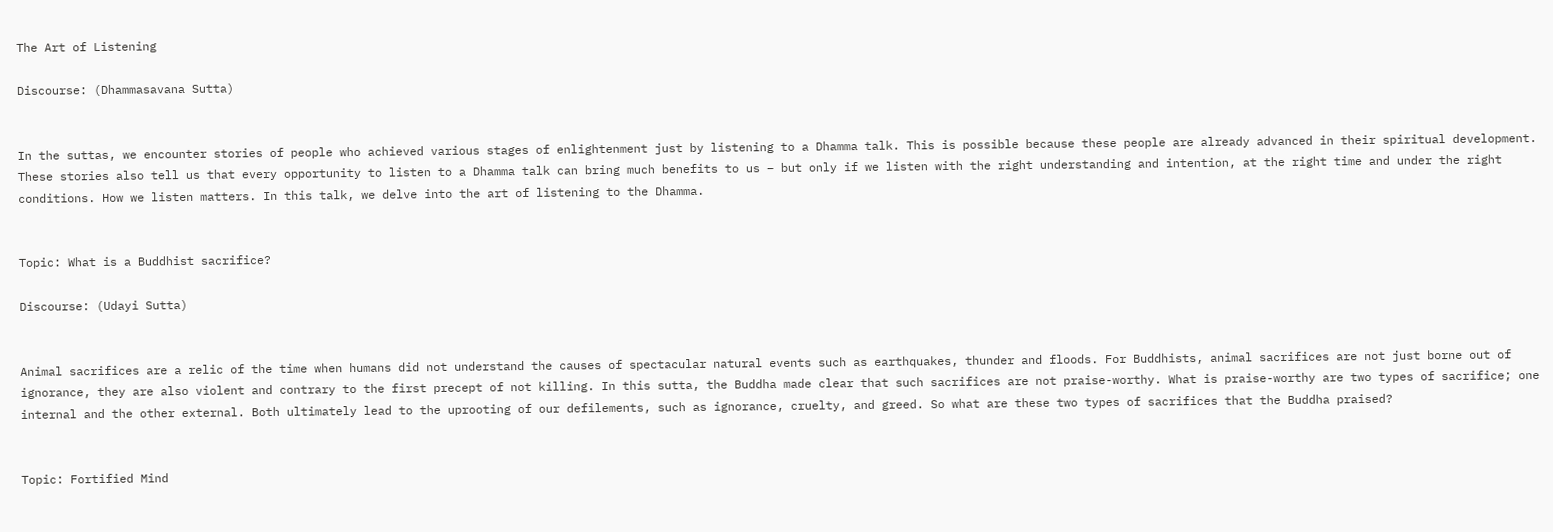The Art of Listening

Discourse: (Dhammasavana Sutta)


In the suttas, we encounter stories of people who achieved various stages of enlightenment just by listening to a Dhamma talk. This is possible because these people are already advanced in their spiritual development. These stories also tell us that every opportunity to listen to a Dhamma talk can bring much benefits to us – but only if we listen with the right understanding and intention, at the right time and under the right conditions. How we listen matters. In this talk, we delve into the art of listening to the Dhamma.


Topic: What is a Buddhist sacrifice?

Discourse: (Udayi Sutta)


Animal sacrifices are a relic of the time when humans did not understand the causes of spectacular natural events such as earthquakes, thunder and floods. For Buddhists, animal sacrifices are not just borne out of ignorance, they are also violent and contrary to the first precept of not killing. In this sutta, the Buddha made clear that such sacrifices are not praise-worthy. What is praise-worthy are two types of sacrifice; one internal and the other external. Both ultimately lead to the uprooting of our defilements, such as ignorance, cruelty, and greed. So what are these two types of sacrifices that the Buddha praised?


Topic: Fortified Mind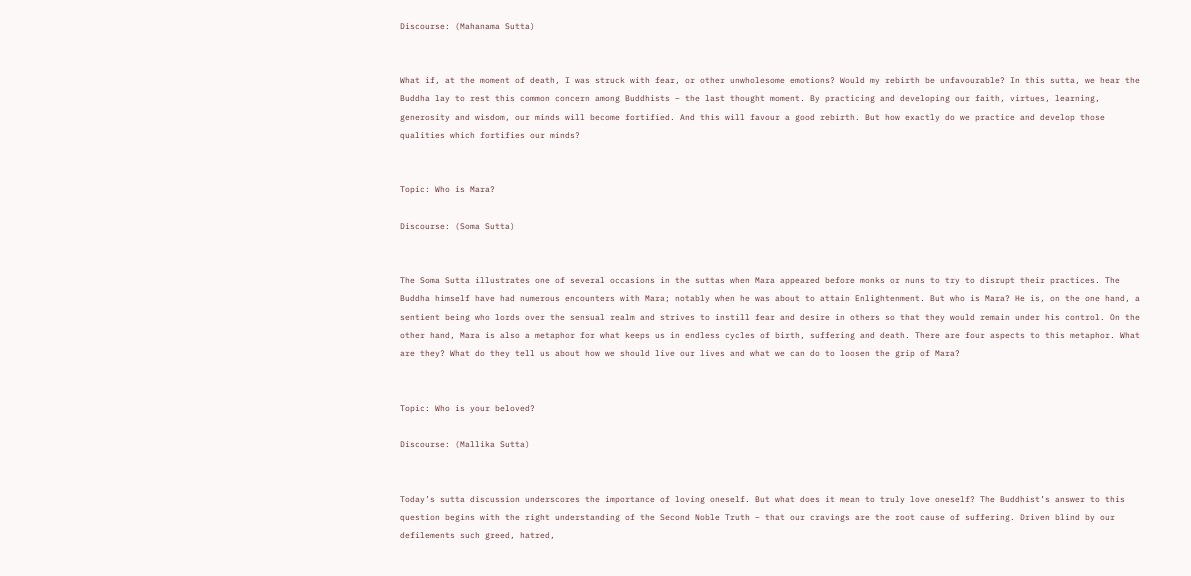Discourse: (Mahanama Sutta)


What if, at the moment of death, I was struck with fear, or other unwholesome emotions? Would my rebirth be unfavourable? In this sutta, we hear the Buddha lay to rest this common concern among Buddhists – the last thought moment. By practicing and developing our faith, virtues, learning, generosity and wisdom, our minds will become fortified. And this will favour a good rebirth. But how exactly do we practice and develop those qualities which fortifies our minds?


Topic: Who is Mara?

Discourse: (Soma Sutta)


The Soma Sutta illustrates one of several occasions in the suttas when Mara appeared before monks or nuns to try to disrupt their practices. The Buddha himself have had numerous encounters with Mara; notably when he was about to attain Enlightenment. But who is Mara? He is, on the one hand, a sentient being who lords over the sensual realm and strives to instill fear and desire in others so that they would remain under his control. On the other hand, Mara is also a metaphor for what keeps us in endless cycles of birth, suffering and death. There are four aspects to this metaphor. What are they? What do they tell us about how we should live our lives and what we can do to loosen the grip of Mara?


Topic: Who is your beloved?

Discourse: (Mallika Sutta)


Today’s sutta discussion underscores the importance of loving oneself. But what does it mean to truly love oneself? The Buddhist’s answer to this question begins with the right understanding of the Second Noble Truth – that our cravings are the root cause of suffering. Driven blind by our defilements such greed, hatred,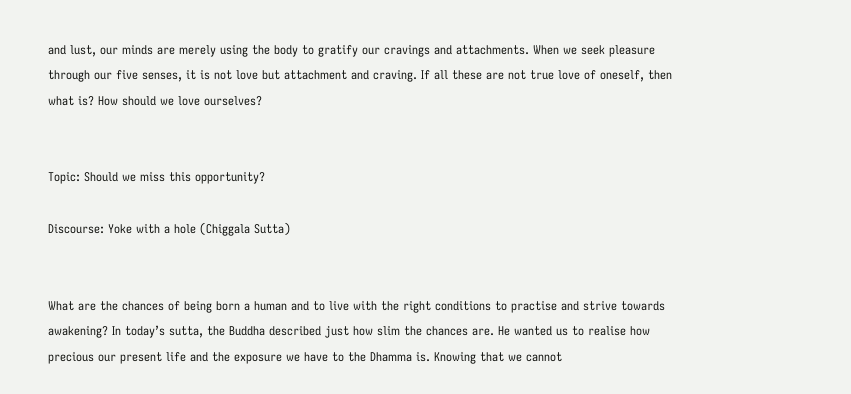and lust, our minds are merely using the body to gratify our cravings and attachments. When we seek pleasure through our five senses, it is not love but attachment and craving. If all these are not true love of oneself, then what is? How should we love ourselves?


Topic: Should we miss this opportunity?

Discourse: Yoke with a hole (Chiggala Sutta)


What are the chances of being born a human and to live with the right conditions to practise and strive towards awakening? In today’s sutta, the Buddha described just how slim the chances are. He wanted us to realise how precious our present life and the exposure we have to the Dhamma is. Knowing that we cannot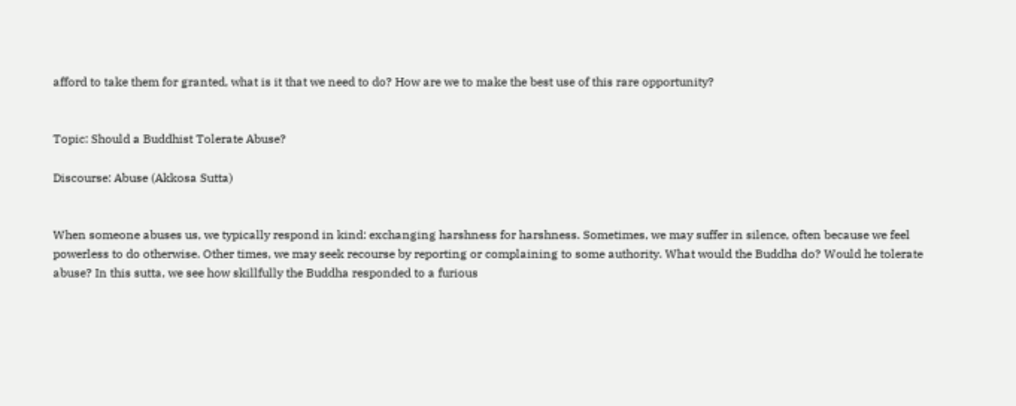afford to take them for granted, what is it that we need to do? How are we to make the best use of this rare opportunity?


Topic: Should a Buddhist Tolerate Abuse?

Discourse: Abuse (Akkosa Sutta)


When someone abuses us, we typically respond in kind: exchanging harshness for harshness. Sometimes, we may suffer in silence, often because we feel powerless to do otherwise. Other times, we may seek recourse by reporting or complaining to some authority. What would the Buddha do? Would he tolerate abuse? In this sutta, we see how skillfully the Buddha responded to a furious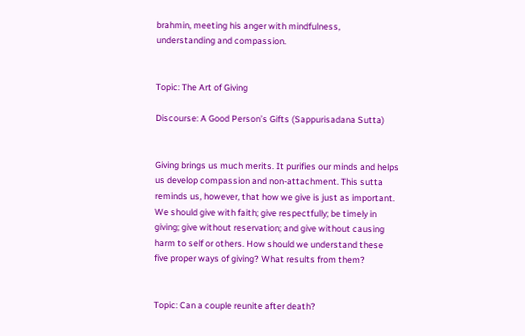brahmin, meeting his anger with mindfulness, understanding and compassion.


Topic: The Art of Giving

Discourse: A Good Person’s Gifts (Sappurisadana Sutta)


Giving brings us much merits. It purifies our minds and helps us develop compassion and non-attachment. This sutta reminds us, however, that how we give is just as important. We should give with faith; give respectfully; be timely in giving; give without reservation; and give without causing harm to self or others. How should we understand these five proper ways of giving? What results from them?


Topic: Can a couple reunite after death?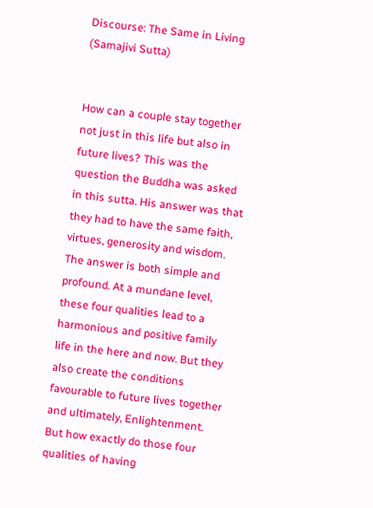Discourse: The Same in Living (Samajivi Sutta)


How can a couple stay together not just in this life but also in future lives? This was the question the Buddha was asked in this sutta. His answer was that they had to have the same faith, virtues, generosity and wisdom. The answer is both simple and profound. At a mundane level, these four qualities lead to a harmonious and positive family life in the here and now. But they also create the conditions favourable to future lives together and ultimately, Enlightenment. But how exactly do those four qualities of having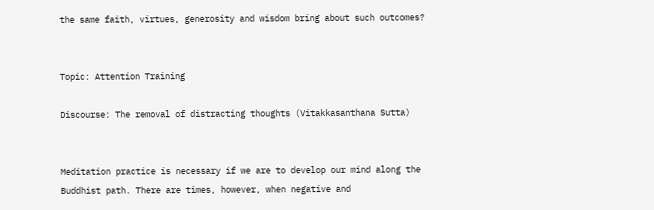the same faith, virtues, generosity and wisdom bring about such outcomes?


Topic: Attention Training

Discourse: The removal of distracting thoughts (Vitakkasanthana Sutta)


Meditation practice is necessary if we are to develop our mind along the Buddhist path. There are times, however, when negative and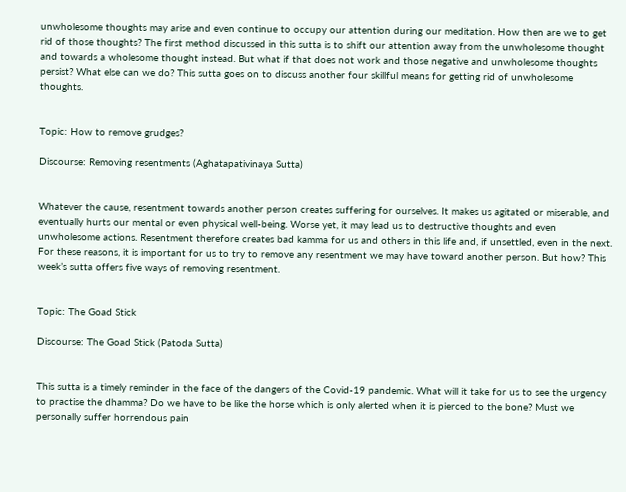unwholesome thoughts may arise and even continue to occupy our attention during our meditation. How then are we to get rid of those thoughts? The first method discussed in this sutta is to shift our attention away from the unwholesome thought and towards a wholesome thought instead. But what if that does not work and those negative and unwholesome thoughts persist? What else can we do? This sutta goes on to discuss another four skillful means for getting rid of unwholesome thoughts.


Topic: How to remove grudges?

Discourse: Removing resentments (Aghatapativinaya Sutta)


Whatever the cause, resentment towards another person creates suffering for ourselves. It makes us agitated or miserable, and eventually hurts our mental or even physical well-being. Worse yet, it may lead us to destructive thoughts and even unwholesome actions. Resentment therefore creates bad kamma for us and others in this life and, if unsettled, even in the next. For these reasons, it is important for us to try to remove any resentment we may have toward another person. But how? This week’s sutta offers five ways of removing resentment.


Topic: The Goad Stick

Discourse: The Goad Stick (Patoda Sutta)


This sutta is a timely reminder in the face of the dangers of the Covid-19 pandemic. What will it take for us to see the urgency to practise the dhamma? Do we have to be like the horse which is only alerted when it is pierced to the bone? Must we personally suffer horrendous pain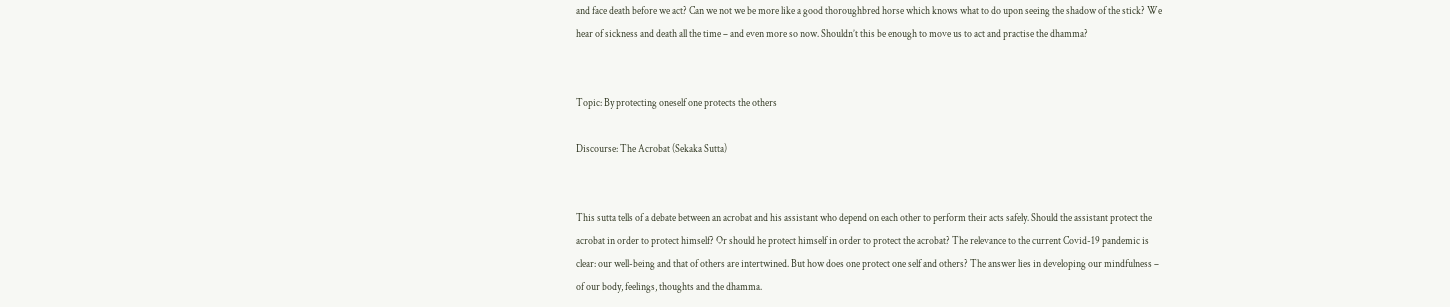and face death before we act? Can we not we be more like a good thoroughbred horse which knows what to do upon seeing the shadow of the stick? We hear of sickness and death all the time – and even more so now. Shouldn’t this be enough to move us to act and practise the dhamma?


Topic: By protecting oneself one protects the others

Discourse: The Acrobat (Sekaka Sutta)


This sutta tells of a debate between an acrobat and his assistant who depend on each other to perform their acts safely. Should the assistant protect the acrobat in order to protect himself? Or should he protect himself in order to protect the acrobat? The relevance to the current Covid-19 pandemic is clear: our well-being and that of others are intertwined. But how does one protect one self and others? The answer lies in developing our mindfulness – of our body, feelings, thoughts and the dhamma.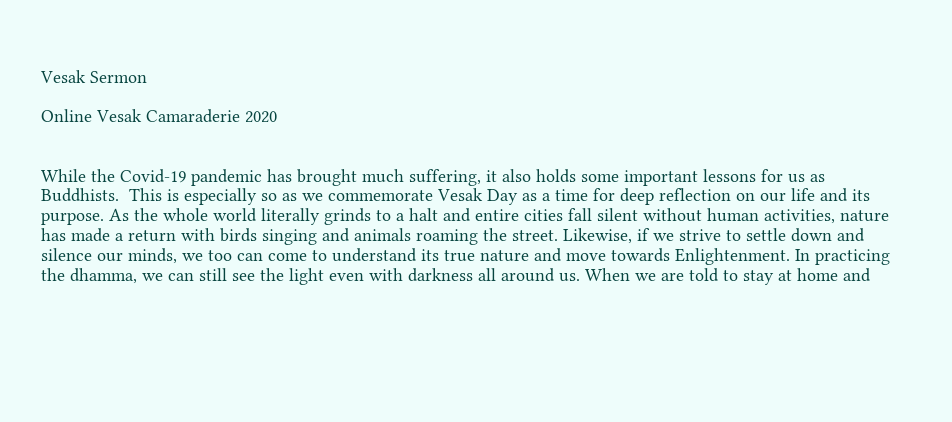Vesak Sermon

Online Vesak Camaraderie 2020


While the Covid-19 pandemic has brought much suffering, it also holds some important lessons for us as Buddhists.  This is especially so as we commemorate Vesak Day as a time for deep reflection on our life and its purpose. As the whole world literally grinds to a halt and entire cities fall silent without human activities, nature has made a return with birds singing and animals roaming the street. Likewise, if we strive to settle down and silence our minds, we too can come to understand its true nature and move towards Enlightenment. In practicing the dhamma, we can still see the light even with darkness all around us. When we are told to stay at home and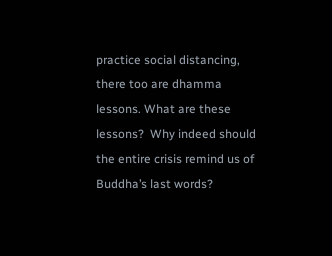practice social distancing, there too are dhamma lessons. What are these lessons?  Why indeed should the entire crisis remind us of Buddha’s last words?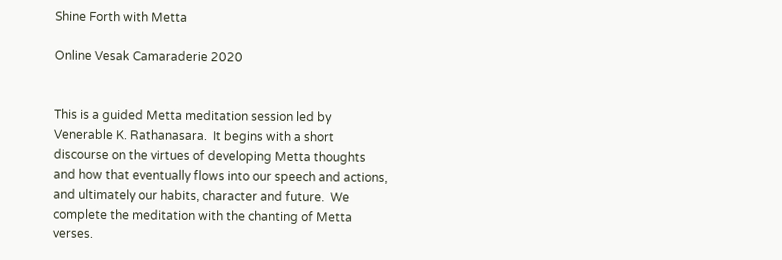Shine Forth with Metta

Online Vesak Camaraderie 2020


This is a guided Metta meditation session led by Venerable K. Rathanasara.  It begins with a short discourse on the virtues of developing Metta thoughts and how that eventually flows into our speech and actions, and ultimately our habits, character and future.  We complete the meditation with the chanting of Metta verses.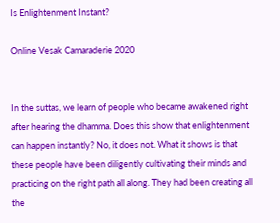Is Enlightenment Instant?

Online Vesak Camaraderie 2020


In the suttas, we learn of people who became awakened right after hearing the dhamma. Does this show that enlightenment can happen instantly? No, it does not. What it shows is that these people have been diligently cultivating their minds and practicing on the right path all along. They had been creating all the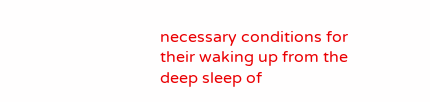necessary conditions for their waking up from the deep sleep of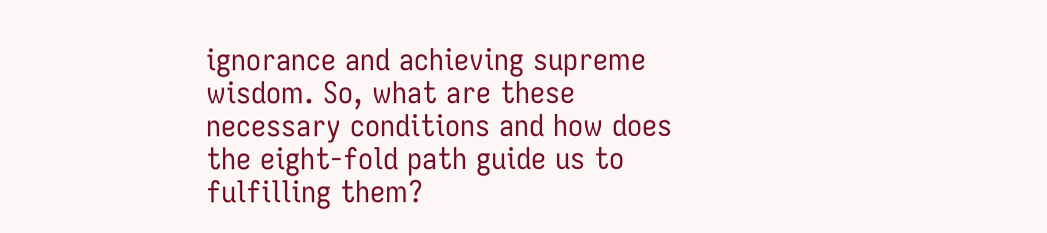ignorance and achieving supreme wisdom. So, what are these necessary conditions and how does the eight-fold path guide us to fulfilling them?